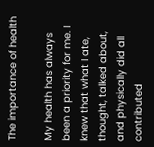The importance of health

My health has always been a priority for me. I knew that what I ate, thought, talked about, and physically did all contributed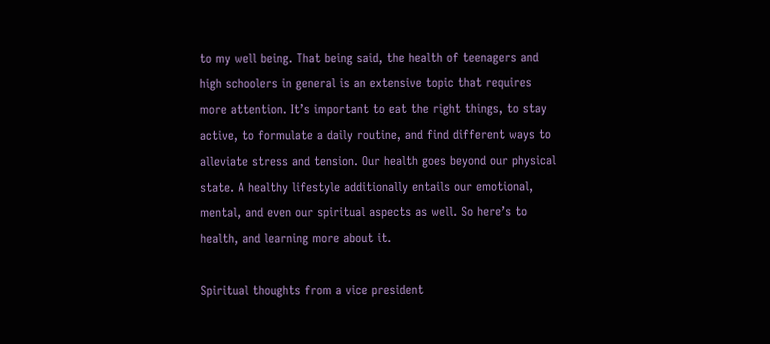to my well being. That being said, the health of teenagers and high schoolers in general is an extensive topic that requires more attention. It’s important to eat the right things, to stay active, to formulate a daily routine, and find different ways to alleviate stress and tension. Our health goes beyond our physical state. A healthy lifestyle additionally entails our emotional, mental, and even our spiritual aspects as well. So here’s to health, and learning more about it.

Spiritual thoughts from a vice president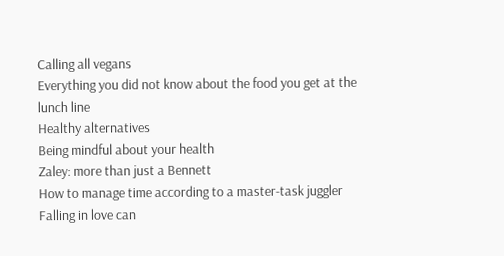Calling all vegans
Everything you did not know about the food you get at the lunch line
Healthy alternatives
Being mindful about your health
Zaley: more than just a Bennett
How to manage time according to a master-task juggler
Falling in love can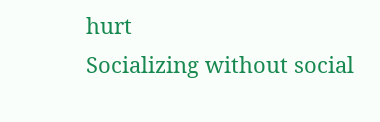hurt
Socializing without social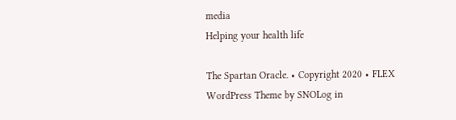media
Helping your health life

The Spartan Oracle. • Copyright 2020 • FLEX WordPress Theme by SNOLog in